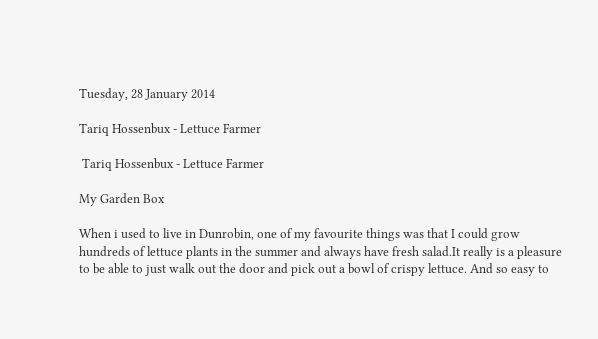Tuesday, 28 January 2014

Tariq Hossenbux - Lettuce Farmer

 Tariq Hossenbux - Lettuce Farmer

My Garden Box

When i used to live in Dunrobin, one of my favourite things was that I could grow hundreds of lettuce plants in the summer and always have fresh salad.It really is a pleasure to be able to just walk out the door and pick out a bowl of crispy lettuce. And so easy to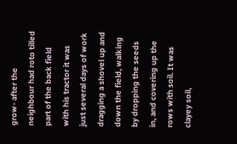grow- after the neighbour had roto tilled part of the back field with his tractor it was just several days of work dragging a shovel up and down the field, walking by dropping the seeds in, and covering up the rows with soil. It was clayey soil,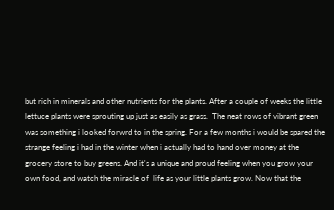but rich in minerals and other nutrients for the plants. After a couple of weeks the little lettuce plants were sprouting up just as easily as grass.  The neat rows of vibrant green was something i looked forwrd to in the spring. For a few months i would be spared the strange feeling i had in the winter when i actually had to hand over money at the grocery store to buy greens. And it's a unique and proud feeling when you grow your own food, and watch the miracle of  life as your little plants grow. Now that the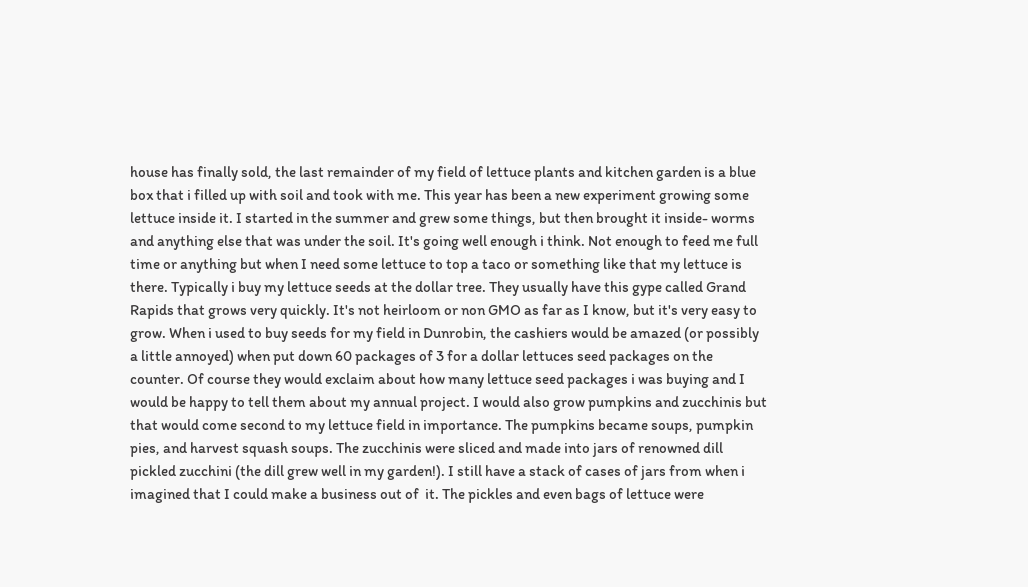house has finally sold, the last remainder of my field of lettuce plants and kitchen garden is a blue box that i filled up with soil and took with me. This year has been a new experiment growing some lettuce inside it. I started in the summer and grew some things, but then brought it inside- worms and anything else that was under the soil. It's going well enough i think. Not enough to feed me full time or anything but when I need some lettuce to top a taco or something like that my lettuce is there. Typically i buy my lettuce seeds at the dollar tree. They usually have this gype called Grand Rapids that grows very quickly. It's not heirloom or non GMO as far as I know, but it's very easy to grow. When i used to buy seeds for my field in Dunrobin, the cashiers would be amazed (or possibly a little annoyed) when put down 60 packages of 3 for a dollar lettuces seed packages on the counter. Of course they would exclaim about how many lettuce seed packages i was buying and I would be happy to tell them about my annual project. I would also grow pumpkins and zucchinis but that would come second to my lettuce field in importance. The pumpkins became soups, pumpkin pies, and harvest squash soups. The zucchinis were sliced and made into jars of renowned dill pickled zucchini (the dill grew well in my garden!). I still have a stack of cases of jars from when i imagined that I could make a business out of  it. The pickles and even bags of lettuce were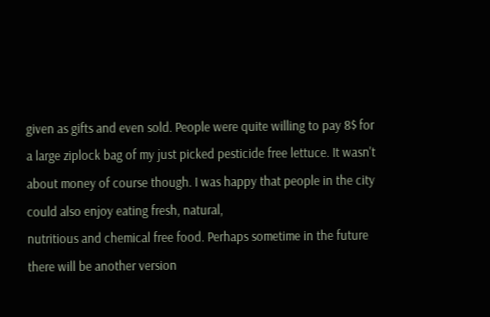given as gifts and even sold. People were quite willing to pay 8$ for a large ziplock bag of my just picked pesticide free lettuce. It wasn't about money of course though. I was happy that people in the city could also enjoy eating fresh, natural,
nutritious and chemical free food. Perhaps sometime in the future there will be another version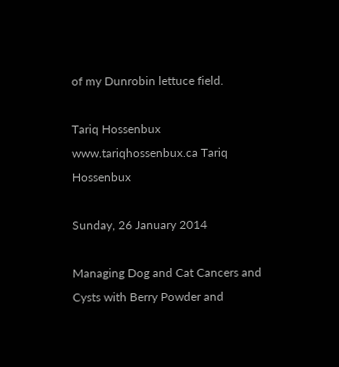of my Dunrobin lettuce field.

Tariq Hossenbux
www.tariqhossenbux.ca Tariq Hossenbux

Sunday, 26 January 2014

Managing Dog and Cat Cancers and Cysts with Berry Powder and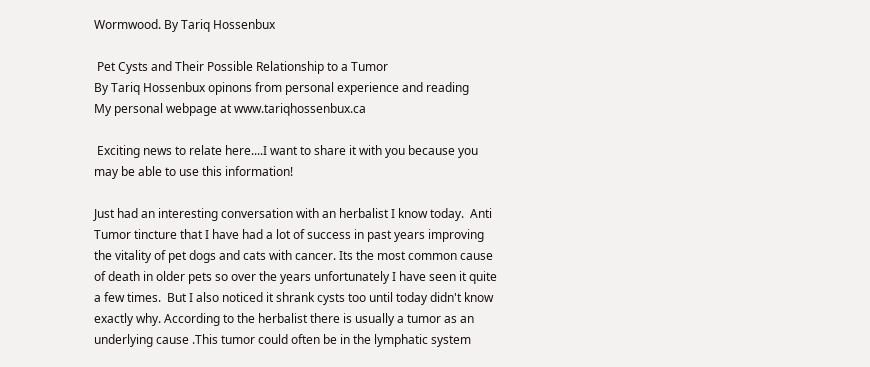Wormwood. By Tariq Hossenbux

 Pet Cysts and Their Possible Relationship to a Tumor
By Tariq Hossenbux opinons from personal experience and reading
My personal webpage at www.tariqhossenbux.ca

 Exciting news to relate here....I want to share it with you because you may be able to use this information!

Just had an interesting conversation with an herbalist I know today.  Anti Tumor tincture that I have had a lot of success in past years improving the vitality of pet dogs and cats with cancer. Its the most common cause of death in older pets so over the years unfortunately I have seen it quite a few times.  But I also noticed it shrank cysts too until today didn't know exactly why. According to the herbalist there is usually a tumor as an underlying cause .This tumor could often be in the lymphatic system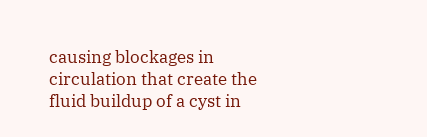causing blockages in circulation that create the fluid buildup of a cyst in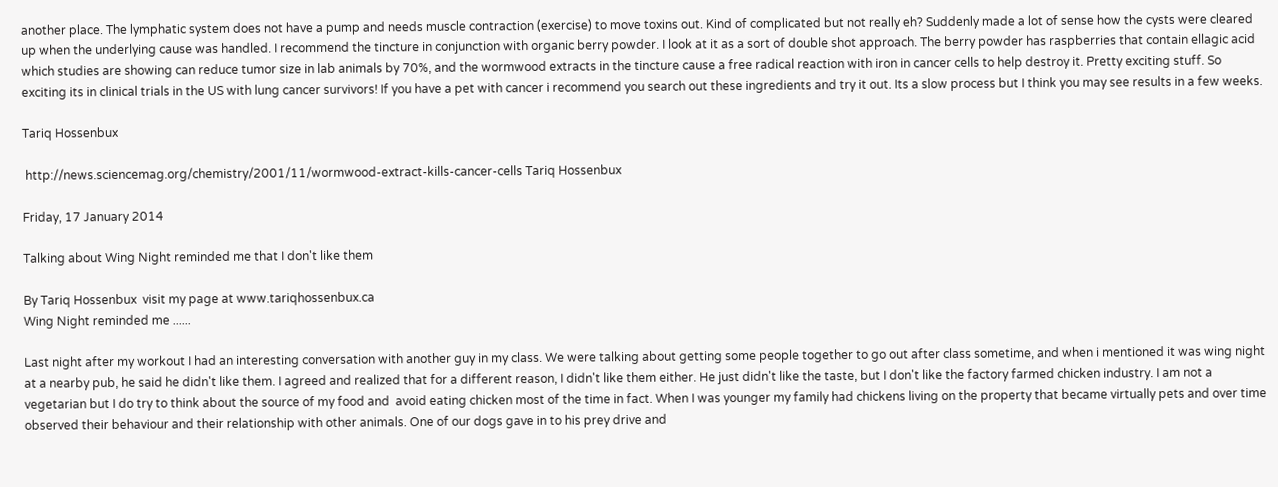another place. The lymphatic system does not have a pump and needs muscle contraction (exercise) to move toxins out. Kind of complicated but not really eh? Suddenly made a lot of sense how the cysts were cleared up when the underlying cause was handled. I recommend the tincture in conjunction with organic berry powder. I look at it as a sort of double shot approach. The berry powder has raspberries that contain ellagic acid which studies are showing can reduce tumor size in lab animals by 70%, and the wormwood extracts in the tincture cause a free radical reaction with iron in cancer cells to help destroy it. Pretty exciting stuff. So exciting its in clinical trials in the US with lung cancer survivors! If you have a pet with cancer i recommend you search out these ingredients and try it out. Its a slow process but I think you may see results in a few weeks.

Tariq Hossenbux

 http://news.sciencemag.org/chemistry/2001/11/wormwood-extract-kills-cancer-cells Tariq Hossenbux

Friday, 17 January 2014

Talking about Wing Night reminded me that I don't like them

By Tariq Hossenbux  visit my page at www.tariqhossenbux.ca
Wing Night reminded me ......

Last night after my workout I had an interesting conversation with another guy in my class. We were talking about getting some people together to go out after class sometime, and when i mentioned it was wing night at a nearby pub, he said he didn't like them. I agreed and realized that for a different reason, I didn't like them either. He just didn't like the taste, but I don't like the factory farmed chicken industry. I am not a vegetarian but I do try to think about the source of my food and  avoid eating chicken most of the time in fact. When I was younger my family had chickens living on the property that became virtually pets and over time observed their behaviour and their relationship with other animals. One of our dogs gave in to his prey drive and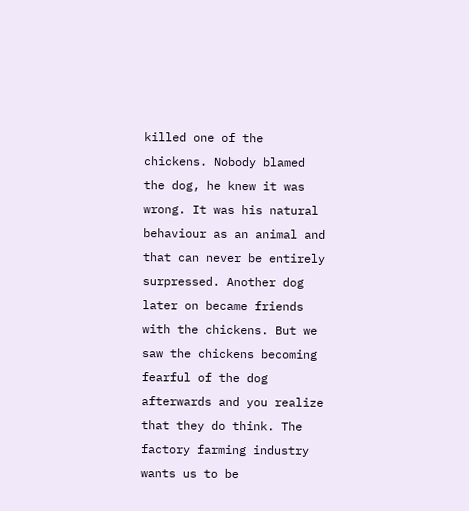killed one of the chickens. Nobody blamed the dog, he knew it was wrong. It was his natural behaviour as an animal and that can never be entirely surpressed. Another dog later on became friends with the chickens. But we saw the chickens becoming fearful of the dog afterwards and you realize that they do think. The factory farming industry wants us to be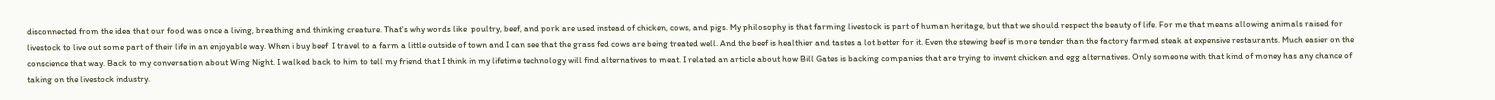disconnected from the idea that our food was once a living, breathing and thinking creature. That's why words like  poultry, beef, and pork are used instead of chicken, cows, and pigs. My philosophy is that farming livestock is part of human heritage, but that we should respect the beauty of life. For me that means allowing animals raised for livestock to live out some part of their life in an enjoyable way. When i buy beef  I travel to a farm a little outside of town and I can see that the grass fed cows are being treated well. And the beef is healthier and tastes a lot better for it. Even the stewing beef is more tender than the factory farmed steak at expensive restaurants. Much easier on the conscience that way. Back to my conversation about Wing Night. I walked back to him to tell my friend that I think in my lifetime technology will find alternatives to meat. I related an article about how Bill Gates is backing companies that are trying to invent chicken and egg alternatives. Only someone with that kind of money has any chance of  taking on the livestock industry.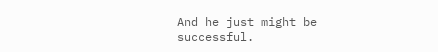And he just might be successful.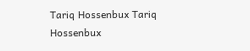Tariq Hossenbux Tariq Hossenbux